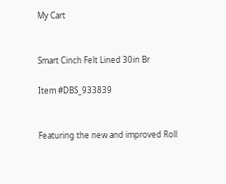My Cart


Smart Cinch Felt Lined 30in Br

Item #DBS_933839


Featuring the new and improved Roll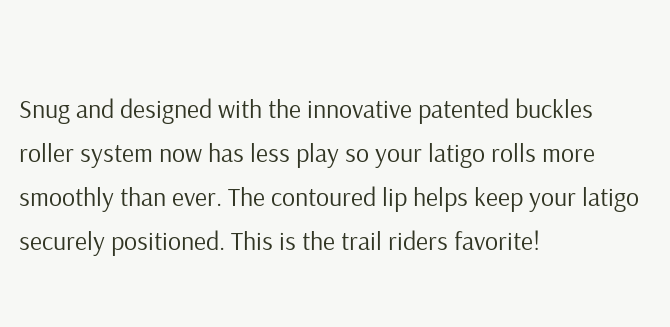Snug and designed with the innovative patented buckles roller system now has less play so your latigo rolls more smoothly than ever. The contoured lip helps keep your latigo securely positioned. This is the trail riders favorite!